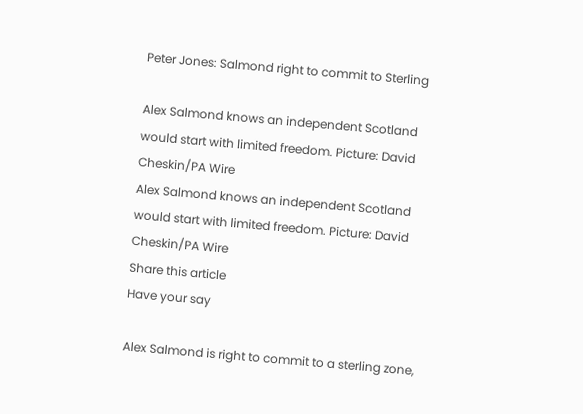Peter Jones: Salmond right to commit to Sterling

Alex Salmond knows an independent Scotland would start with limited freedom. Picture: David Cheskin/PA Wire
Alex Salmond knows an independent Scotland would start with limited freedom. Picture: David Cheskin/PA Wire
Share this article
Have your say

Alex Salmond is right to commit to a sterling zone,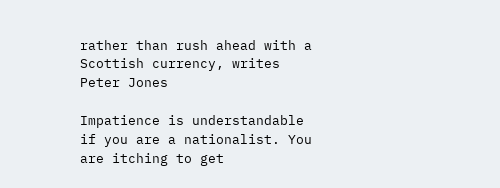rather than rush ahead with a Scottish currency, writes Peter Jones

Impatience is understandable if you are a nationalist. You are itching to get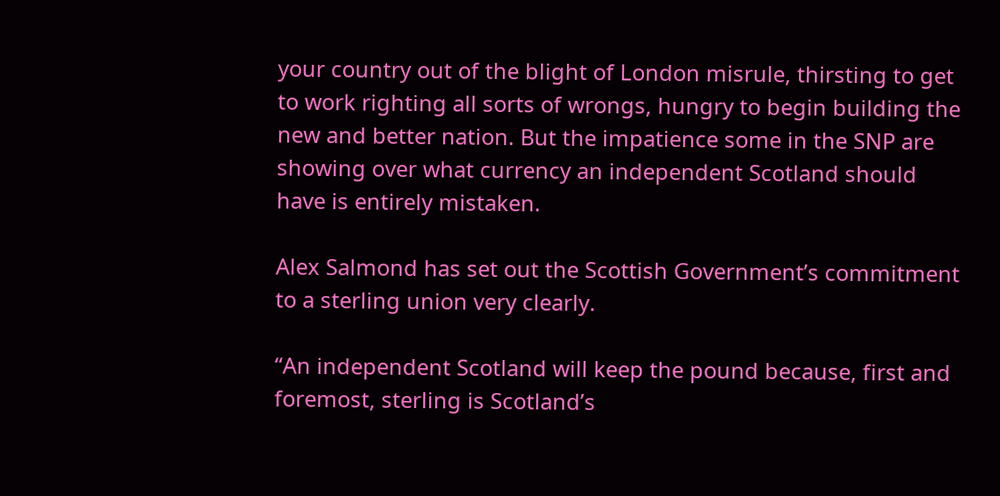your country out of the blight of London misrule, thirsting to get to work righting all sorts of wrongs, hungry to begin building the new and better nation. But the impatience some in the SNP are showing over what currency an independent Scotland should have is entirely mistaken.

Alex Salmond has set out the Scottish Government’s commitment to a sterling union very clearly.

“An independent Scotland will keep the pound because, first and foremost, sterling is Scotland’s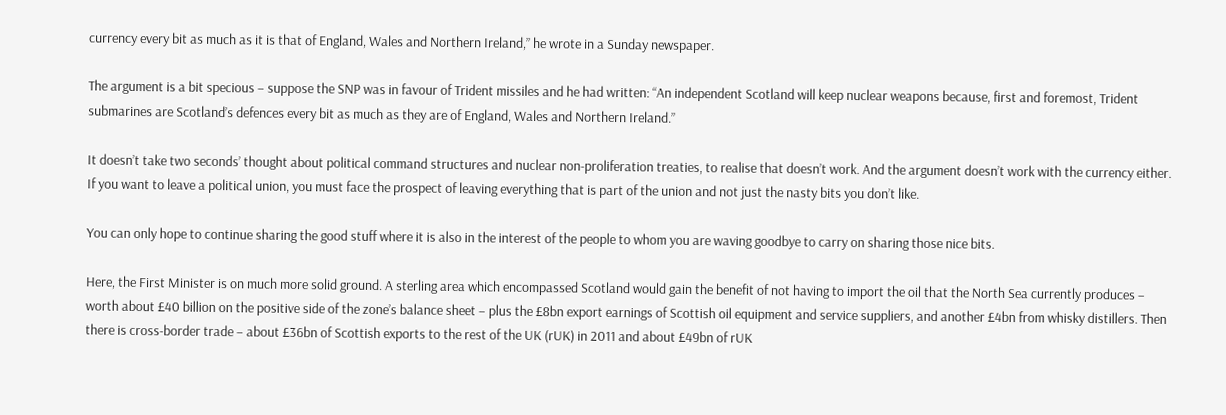currency every bit as much as it is that of England, Wales and Northern Ireland,” he wrote in a Sunday newspaper.

The argument is a bit specious – suppose the SNP was in favour of Trident missiles and he had written: “An independent Scotland will keep nuclear weapons because, first and foremost, Trident submarines are Scotland’s defences every bit as much as they are of England, Wales and Northern Ireland.”

It doesn’t take two seconds’ thought about political command structures and nuclear non-proliferation treaties, to realise that doesn’t work. And the argument doesn’t work with the currency either. If you want to leave a political union, you must face the prospect of leaving everything that is part of the union and not just the nasty bits you don’t like.

You can only hope to continue sharing the good stuff where it is also in the interest of the people to whom you are waving goodbye to carry on sharing those nice bits.

Here, the First Minister is on much more solid ground. A sterling area which encompassed Scotland would gain the benefit of not having to import the oil that the North Sea currently produces – worth about £40 billion on the positive side of the zone’s balance sheet – plus the £8bn export earnings of Scottish oil equipment and service suppliers, and another £4bn from whisky distillers. Then there is cross-border trade – about £36bn of Scottish exports to the rest of the UK (rUK) in 2011 and about £49bn of rUK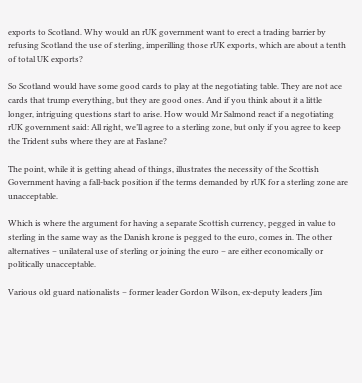exports to Scotland. Why would an rUK government want to erect a trading barrier by refusing Scotland the use of sterling, imperilling those rUK exports, which are about a tenth of total UK exports?

So Scotland would have some good cards to play at the negotiating table. They are not ace cards that trump everything, but they are good ones. And if you think about it a little longer, intriguing questions start to arise. How would Mr Salmond react if a negotiating rUK government said: All right, we’ll agree to a sterling zone, but only if you agree to keep the Trident subs where they are at Faslane?

The point, while it is getting ahead of things, illustrates the necessity of the Scottish Government having a fall-back position if the terms demanded by rUK for a sterling zone are unacceptable.

Which is where the argument for having a separate Scottish currency, pegged in value to sterling in the same way as the Danish krone is pegged to the euro, comes in. The other alternatives – unilateral use of sterling or joining the euro – are either economically or politically unacceptable.

Various old guard nationalists – former leader Gordon Wilson, ex-deputy leaders Jim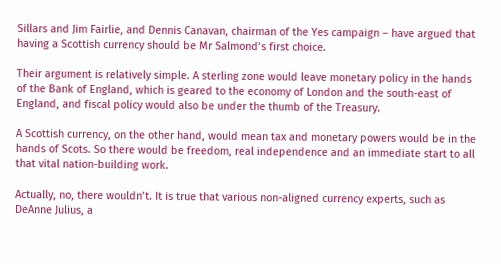Sillars and Jim Fairlie, and Dennis Canavan, chairman of the Yes campaign – have argued that having a Scottish currency should be Mr Salmond’s first choice.

Their argument is relatively simple. A sterling zone would leave monetary policy in the hands of the Bank of England, which is geared to the economy of London and the south-east of England, and fiscal policy would also be under the thumb of the Treasury.

A Scottish currency, on the other hand, would mean tax and monetary powers would be in the hands of Scots. So there would be freedom, real independence and an immediate start to all that vital nation-building work.

Actually, no, there wouldn’t. It is true that various non-aligned currency experts, such as DeAnne Julius, a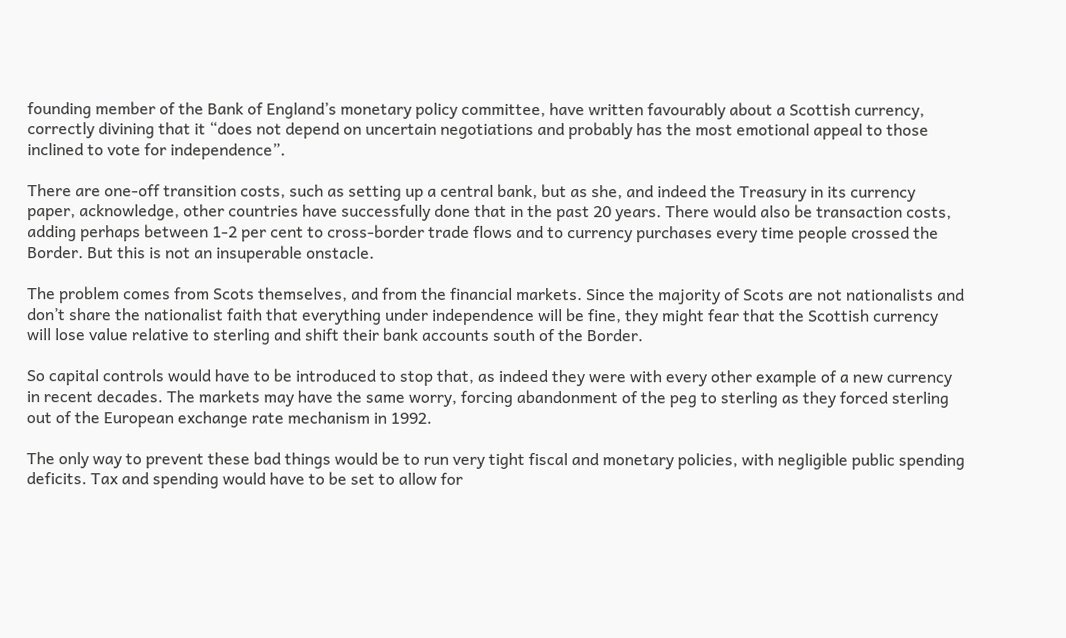founding member of the Bank of England’s monetary policy committee, have written favourably about a Scottish currency, correctly divining that it “does not depend on uncertain negotiations and probably has the most emotional appeal to those inclined to vote for independence”.

There are one-off transition costs, such as setting up a central bank, but as she, and indeed the Treasury in its currency paper, acknowledge, other countries have successfully done that in the past 20 years. There would also be transaction costs, adding perhaps between 1-2 per cent to cross-border trade flows and to currency purchases every time people crossed the Border. But this is not an insuperable onstacle.

The problem comes from Scots themselves, and from the financial markets. Since the majority of Scots are not nationalists and don’t share the nationalist faith that everything under independence will be fine, they might fear that the Scottish currency will lose value relative to sterling and shift their bank accounts south of the Border.

So capital controls would have to be introduced to stop that, as indeed they were with every other example of a new currency in recent decades. The markets may have the same worry, forcing abandonment of the peg to sterling as they forced sterling out of the European exchange rate mechanism in 1992.

The only way to prevent these bad things would be to run very tight fiscal and monetary policies, with negligible public spending deficits. Tax and spending would have to be set to allow for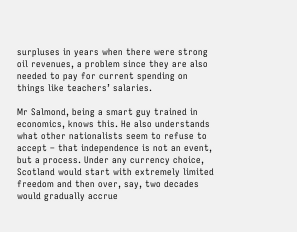surpluses in years when there were strong oil revenues, a problem since they are also needed to pay for current spending on things like teachers’ salaries.

Mr Salmond, being a smart guy trained in economics, knows this. He also understands what other nationalists seem to refuse to accept – that independence is not an event, but a process. Under any currency choice, Scotland would start with extremely limited freedom and then over, say, two decades would gradually accrue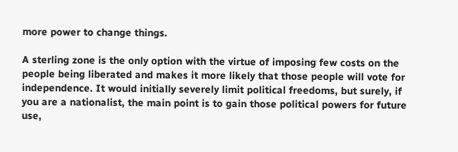more power to change things.

A sterling zone is the only option with the virtue of imposing few costs on the people being liberated and makes it more likely that those people will vote for independence. It would initially severely limit political freedoms, but surely, if you are a nationalist, the main point is to gain those political powers for future use,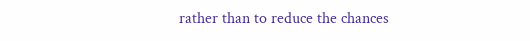rather than to reduce the chances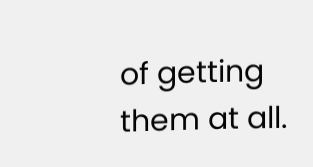of getting them at all.